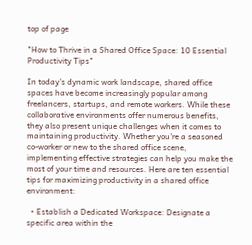top of page

"How to Thrive in a Shared Office Space: 10 Essential Productivity Tips"

In today's dynamic work landscape, shared office spaces have become increasingly popular among freelancers, startups, and remote workers. While these collaborative environments offer numerous benefits, they also present unique challenges when it comes to maintaining productivity. Whether you're a seasoned co-worker or new to the shared office scene, implementing effective strategies can help you make the most of your time and resources. Here are ten essential tips for maximizing productivity in a shared office environment:

  • Establish a Dedicated Workspace: Designate a specific area within the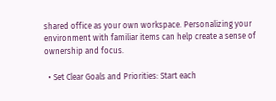shared office as your own workspace. Personalizing your environment with familiar items can help create a sense of ownership and focus.

  • Set Clear Goals and Priorities: Start each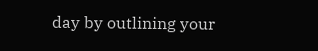day by outlining your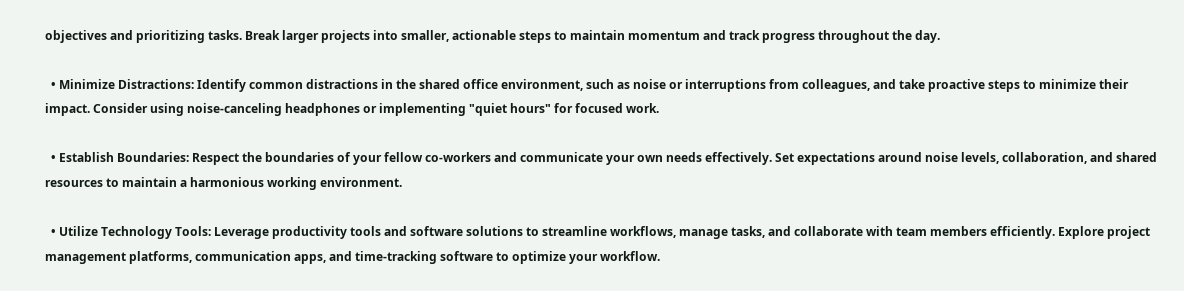objectives and prioritizing tasks. Break larger projects into smaller, actionable steps to maintain momentum and track progress throughout the day.

  • Minimize Distractions: Identify common distractions in the shared office environment, such as noise or interruptions from colleagues, and take proactive steps to minimize their impact. Consider using noise-canceling headphones or implementing "quiet hours" for focused work.

  • Establish Boundaries: Respect the boundaries of your fellow co-workers and communicate your own needs effectively. Set expectations around noise levels, collaboration, and shared resources to maintain a harmonious working environment.

  • Utilize Technology Tools: Leverage productivity tools and software solutions to streamline workflows, manage tasks, and collaborate with team members efficiently. Explore project management platforms, communication apps, and time-tracking software to optimize your workflow.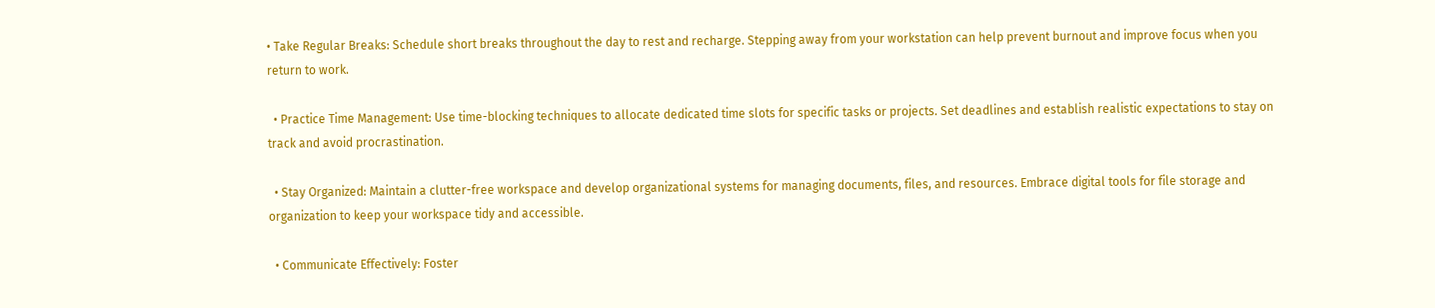• Take Regular Breaks: Schedule short breaks throughout the day to rest and recharge. Stepping away from your workstation can help prevent burnout and improve focus when you return to work.

  • Practice Time Management: Use time-blocking techniques to allocate dedicated time slots for specific tasks or projects. Set deadlines and establish realistic expectations to stay on track and avoid procrastination.

  • Stay Organized: Maintain a clutter-free workspace and develop organizational systems for managing documents, files, and resources. Embrace digital tools for file storage and organization to keep your workspace tidy and accessible.

  • Communicate Effectively: Foster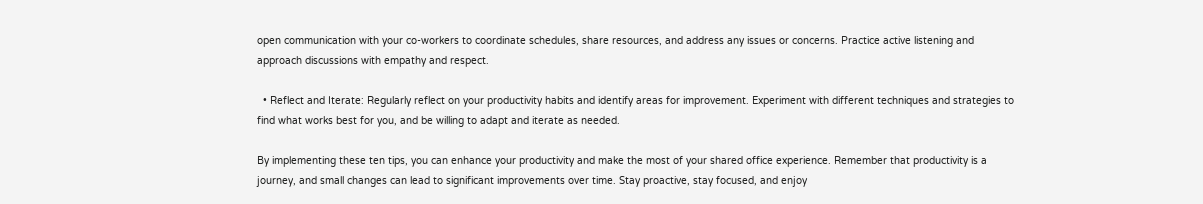open communication with your co-workers to coordinate schedules, share resources, and address any issues or concerns. Practice active listening and approach discussions with empathy and respect.

  • Reflect and Iterate: Regularly reflect on your productivity habits and identify areas for improvement. Experiment with different techniques and strategies to find what works best for you, and be willing to adapt and iterate as needed.

By implementing these ten tips, you can enhance your productivity and make the most of your shared office experience. Remember that productivity is a journey, and small changes can lead to significant improvements over time. Stay proactive, stay focused, and enjoy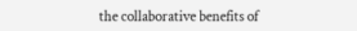the collaborative benefits of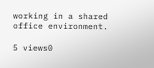working in a shared office environment.

5 views0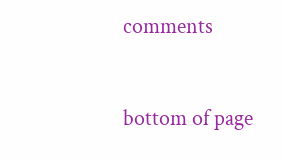comments


bottom of page